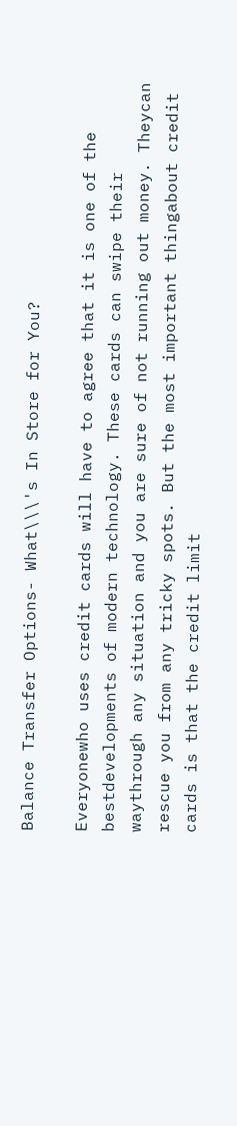Balance Transfer Options- What\\\'s In Store for You?

Everyonewho uses credit cards will have to agree that it is one of the bestdevelopments of modern technology. These cards can swipe their waythrough any situation and you are sure of not running out money. Theycan rescue you from any tricky spots. But the most important thingabout credit cards is that the credit limit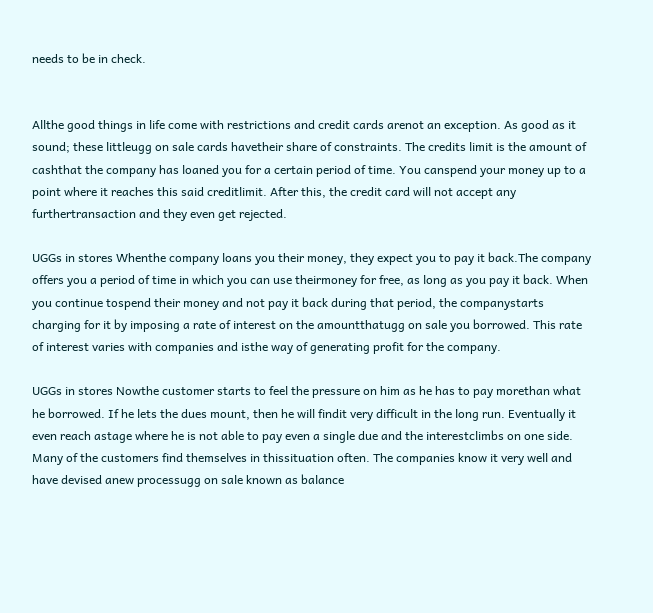needs to be in check.


Allthe good things in life come with restrictions and credit cards arenot an exception. As good as it sound; these littleugg on sale cards havetheir share of constraints. The credits limit is the amount of cashthat the company has loaned you for a certain period of time. You canspend your money up to a point where it reaches this said creditlimit. After this, the credit card will not accept any furthertransaction and they even get rejected.

UGGs in stores Whenthe company loans you their money, they expect you to pay it back.The company offers you a period of time in which you can use theirmoney for free, as long as you pay it back. When you continue tospend their money and not pay it back during that period, the companystarts charging for it by imposing a rate of interest on the amountthatugg on sale you borrowed. This rate of interest varies with companies and isthe way of generating profit for the company.

UGGs in stores Nowthe customer starts to feel the pressure on him as he has to pay morethan what he borrowed. If he lets the dues mount, then he will findit very difficult in the long run. Eventually it even reach astage where he is not able to pay even a single due and the interestclimbs on one side. Many of the customers find themselves in thissituation often. The companies know it very well and have devised anew processugg on sale known as balance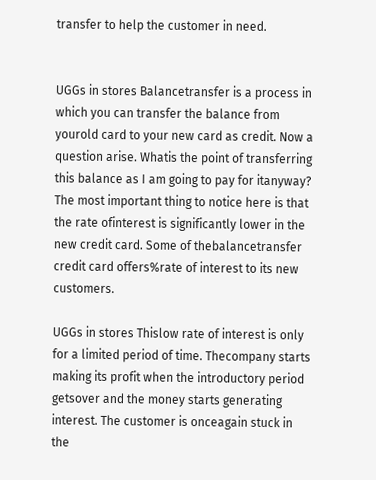transfer to help the customer in need.


UGGs in stores Balancetransfer is a process in which you can transfer the balance from yourold card to your new card as credit. Now a question arise. Whatis the point of transferring this balance as I am going to pay for itanyway? The most important thing to notice here is that the rate ofinterest is significantly lower in the new credit card. Some of thebalancetransfer credit card offers%rate of interest to its new customers.

UGGs in stores Thislow rate of interest is only for a limited period of time. Thecompany starts making its profit when the introductory period getsover and the money starts generating interest. The customer is onceagain stuck in the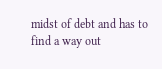midst of debt and has to find a way out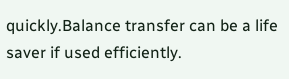quickly.Balance transfer can be a life saver if used efficiently.